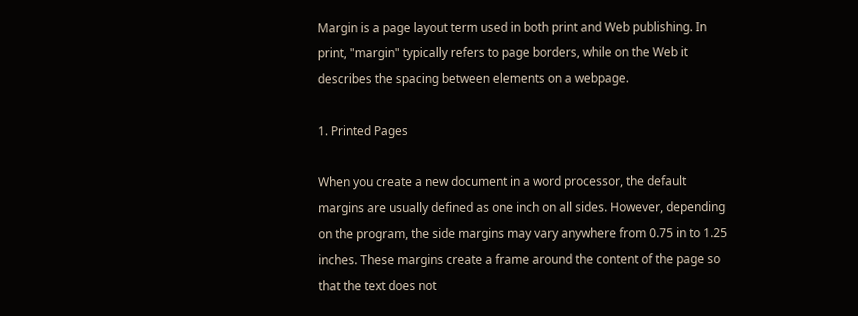Margin is a page layout term used in both print and Web publishing. In print, "margin" typically refers to page borders, while on the Web it describes the spacing between elements on a webpage.

1. Printed Pages

When you create a new document in a word processor, the default margins are usually defined as one inch on all sides. However, depending on the program, the side margins may vary anywhere from 0.75 in to 1.25 inches. These margins create a frame around the content of the page so that the text does not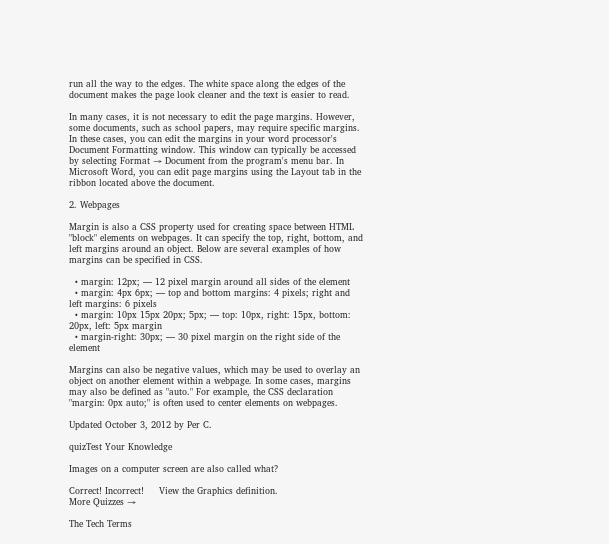run all the way to the edges. The white space along the edges of the document makes the page look cleaner and the text is easier to read.

In many cases, it is not necessary to edit the page margins. However, some documents, such as school papers, may require specific margins. In these cases, you can edit the margins in your word processor's Document Formatting window. This window can typically be accessed by selecting Format → Document from the program's menu bar. In Microsoft Word, you can edit page margins using the Layout tab in the ribbon located above the document.

2. Webpages

Margin is also a CSS property used for creating space between HTML "block" elements on webpages. It can specify the top, right, bottom, and left margins around an object. Below are several examples of how margins can be specified in CSS.

  • margin: 12px; — 12 pixel margin around all sides of the element
  • margin: 4px 6px; — top and bottom margins: 4 pixels; right and left margins: 6 pixels
  • margin: 10px 15px 20px; 5px; — top: 10px, right: 15px, bottom: 20px, left: 5px margin
  • margin-right: 30px; — 30 pixel margin on the right side of the element

Margins can also be negative values, which may be used to overlay an object on another element within a webpage. In some cases, margins may also be defined as "auto." For example, the CSS declaration "margin: 0px auto;" is often used to center elements on webpages.

Updated October 3, 2012 by Per C.

quizTest Your Knowledge

Images on a computer screen are also called what?

Correct! Incorrect!     View the Graphics definition.
More Quizzes →

The Tech Terms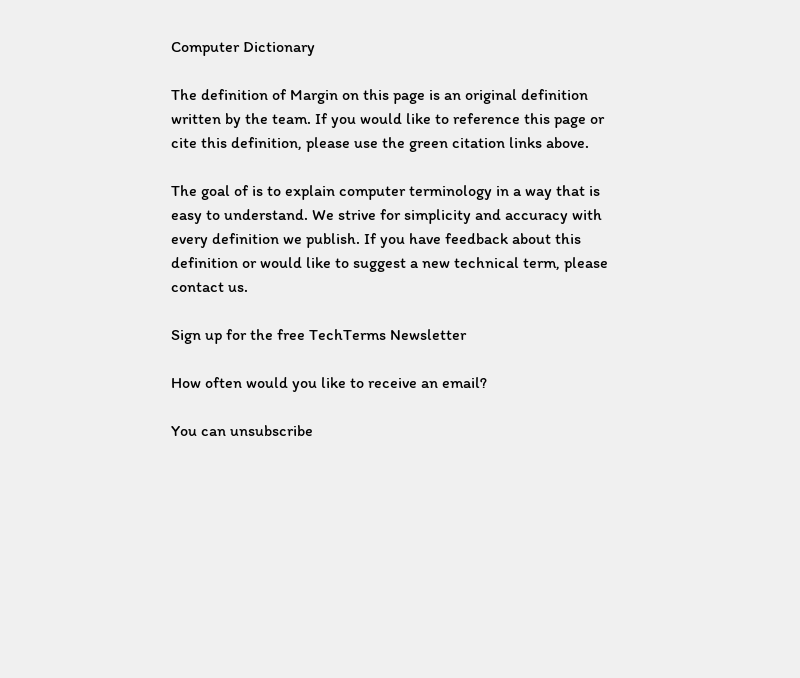Computer Dictionary

The definition of Margin on this page is an original definition written by the team. If you would like to reference this page or cite this definition, please use the green citation links above.

The goal of is to explain computer terminology in a way that is easy to understand. We strive for simplicity and accuracy with every definition we publish. If you have feedback about this definition or would like to suggest a new technical term, please contact us.

Sign up for the free TechTerms Newsletter

How often would you like to receive an email?

You can unsubscribe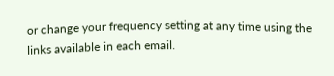or change your frequency setting at any time using the links available in each email.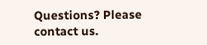Questions? Please contact us.